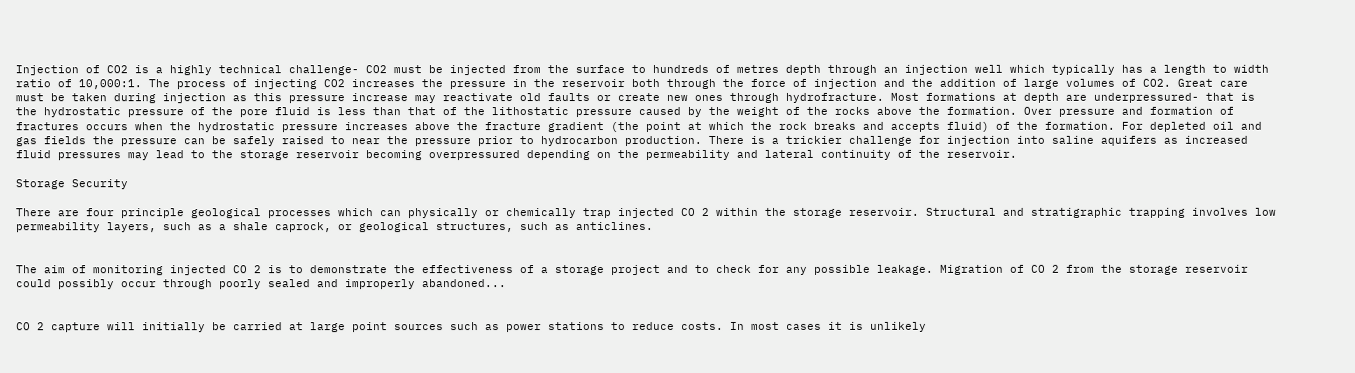Injection of CO2 is a highly technical challenge- CO2 must be injected from the surface to hundreds of metres depth through an injection well which typically has a length to width ratio of 10,000:1. The process of injecting CO2 increases the pressure in the reservoir both through the force of injection and the addition of large volumes of CO2. Great care must be taken during injection as this pressure increase may reactivate old faults or create new ones through hydrofracture. Most formations at depth are underpressured- that is the hydrostatic pressure of the pore fluid is less than that of the lithostatic pressure caused by the weight of the rocks above the formation. Over pressure and formation of fractures occurs when the hydrostatic pressure increases above the fracture gradient (the point at which the rock breaks and accepts fluid) of the formation. For depleted oil and gas fields the pressure can be safely raised to near the pressure prior to hydrocarbon production. There is a trickier challenge for injection into saline aquifers as increased fluid pressures may lead to the storage reservoir becoming overpressured depending on the permeability and lateral continuity of the reservoir.

Storage Security

There are four principle geological processes which can physically or chemically trap injected CO 2 within the storage reservoir. Structural and stratigraphic trapping involves low permeability layers, such as a shale caprock, or geological structures, such as anticlines.


The aim of monitoring injected CO 2 is to demonstrate the effectiveness of a storage project and to check for any possible leakage. Migration of CO 2 from the storage reservoir could possibly occur through poorly sealed and improperly abandoned...


CO 2 capture will initially be carried at large point sources such as power stations to reduce costs. In most cases it is unlikely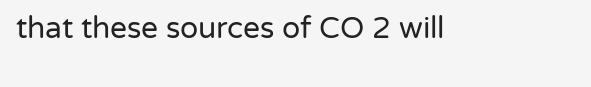that these sources of CO 2 will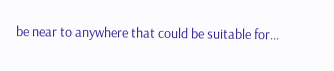be near to anywhere that could be suitable for...